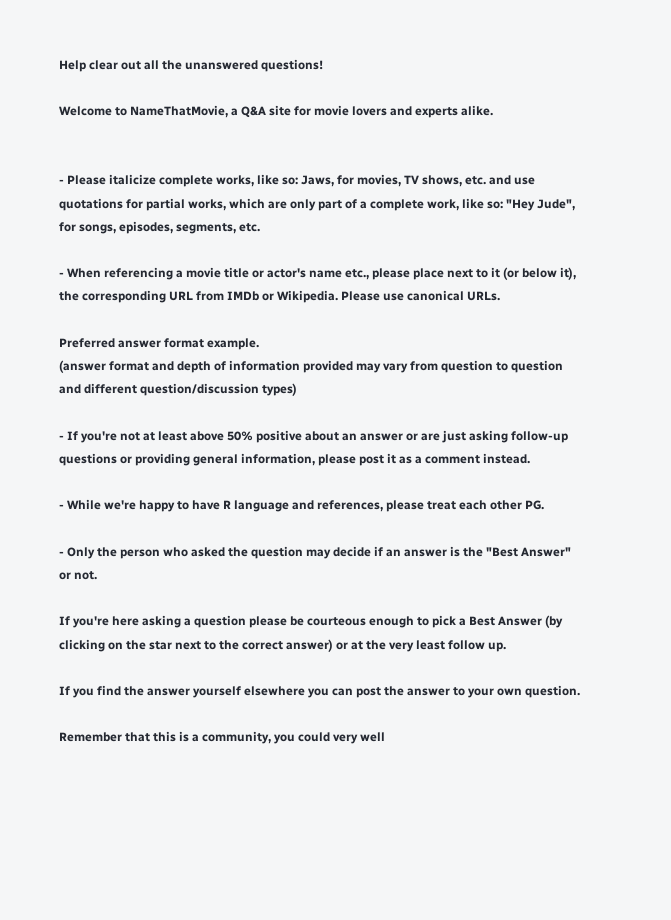Help clear out all the unanswered questions!

Welcome to NameThatMovie, a Q&A site for movie lovers and experts alike.


- Please italicize complete works, like so: Jaws, for movies, TV shows, etc. and use quotations for partial works, which are only part of a complete work, like so: "Hey Jude", for songs, episodes, segments, etc.

- When referencing a movie title or actor's name etc., please place next to it (or below it), the corresponding URL from IMDb or Wikipedia. Please use canonical URLs.

Preferred answer format example.
(answer format and depth of information provided may vary from question to question and different question/discussion types)

- If you're not at least above 50% positive about an answer or are just asking follow-up questions or providing general information, please post it as a comment instead.

- While we're happy to have R language and references, please treat each other PG.

- Only the person who asked the question may decide if an answer is the "Best Answer" or not.

If you're here asking a question please be courteous enough to pick a Best Answer (by clicking on the star next to the correct answer) or at the very least follow up.

If you find the answer yourself elsewhere you can post the answer to your own question.

Remember that this is a community, you could very well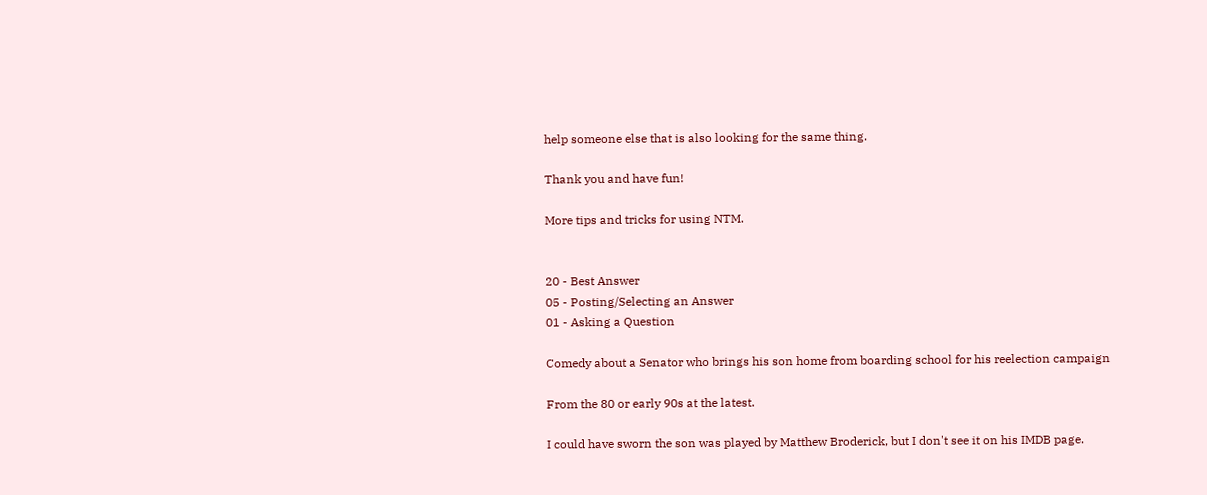help someone else that is also looking for the same thing.

Thank you and have fun!

More tips and tricks for using NTM.


20 - Best Answer
05 - Posting/Selecting an Answer
01 - Asking a Question

Comedy about a Senator who brings his son home from boarding school for his reelection campaign

From the 80 or early 90s at the latest.

I could have sworn the son was played by Matthew Broderick, but I don't see it on his IMDB page.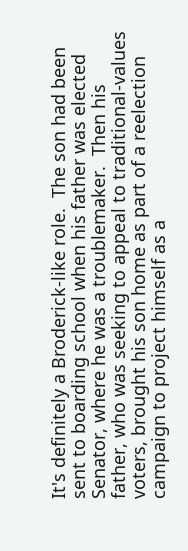It's definitely a Broderick-like role.  The son had been sent to boarding school when his father was elected Senator, where he was a troublemaker.  Then his father, who was seeking to appeal to traditional-values voters, brought his son home as part of a reelection campaign to project himself as a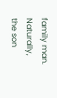family man.  Naturally, the son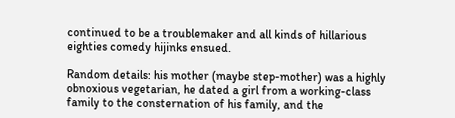continued to be a troublemaker and all kinds of hillarious eighties comedy hijinks ensued.

Random details: his mother (maybe step-mother) was a highly obnoxious vegetarian, he dated a girl from a working-class family to the consternation of his family, and the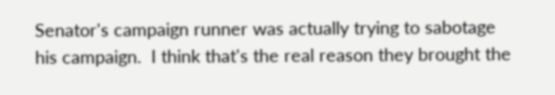Senator's campaign runner was actually trying to sabotage his campaign.  I think that's the real reason they brought the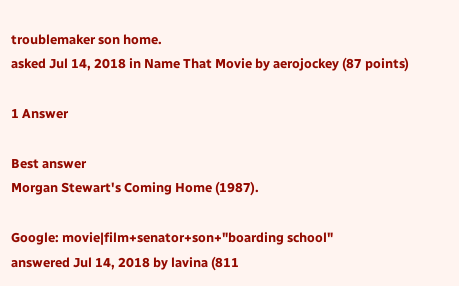troublemaker son home.
asked Jul 14, 2018 in Name That Movie by aerojockey (87 points)

1 Answer

Best answer
Morgan Stewart's Coming Home (1987).

Google: movie|film+senator+son+"boarding school"
answered Jul 14, 2018 by lavina (811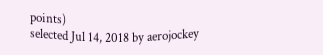points)
selected Jul 14, 2018 by aerojockey